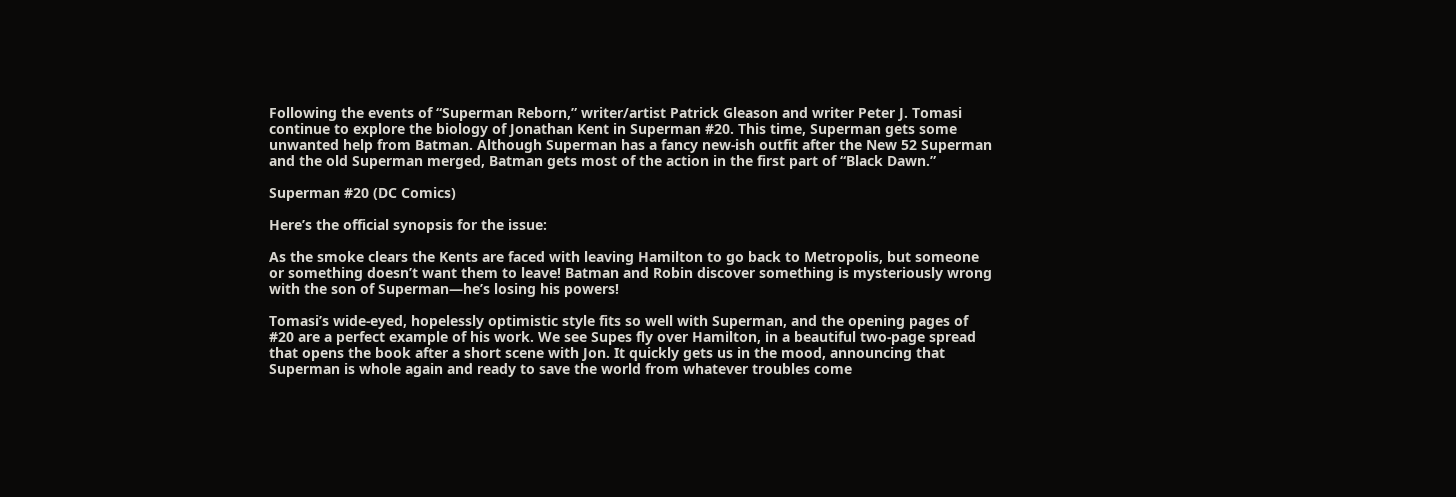Following the events of “Superman Reborn,” writer/artist Patrick Gleason and writer Peter J. Tomasi continue to explore the biology of Jonathan Kent in Superman #20. This time, Superman gets some unwanted help from Batman. Although Superman has a fancy new-ish outfit after the New 52 Superman and the old Superman merged, Batman gets most of the action in the first part of “Black Dawn.”

Superman #20 (DC Comics)

Here’s the official synopsis for the issue:

As the smoke clears the Kents are faced with leaving Hamilton to go back to Metropolis, but someone or something doesn’t want them to leave! Batman and Robin discover something is mysteriously wrong with the son of Superman—he’s losing his powers!

Tomasi’s wide-eyed, hopelessly optimistic style fits so well with Superman, and the opening pages of #20 are a perfect example of his work. We see Supes fly over Hamilton, in a beautiful two-page spread that opens the book after a short scene with Jon. It quickly gets us in the mood, announcing that Superman is whole again and ready to save the world from whatever troubles come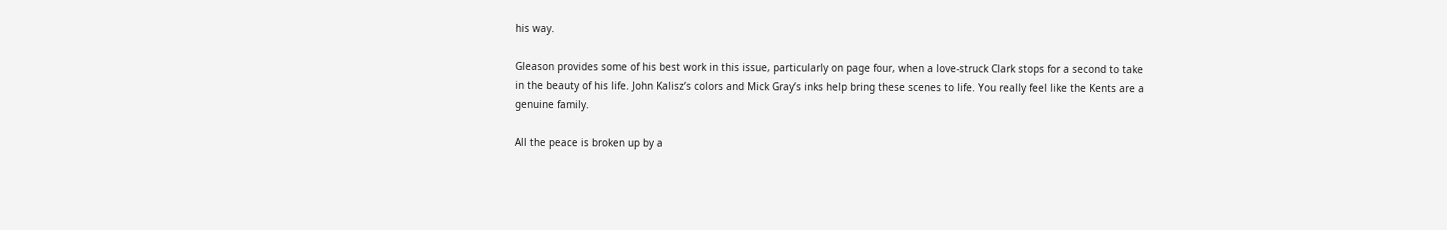his way.

Gleason provides some of his best work in this issue, particularly on page four, when a love-struck Clark stops for a second to take in the beauty of his life. John Kalisz’s colors and Mick Gray’s inks help bring these scenes to life. You really feel like the Kents are a genuine family.

All the peace is broken up by a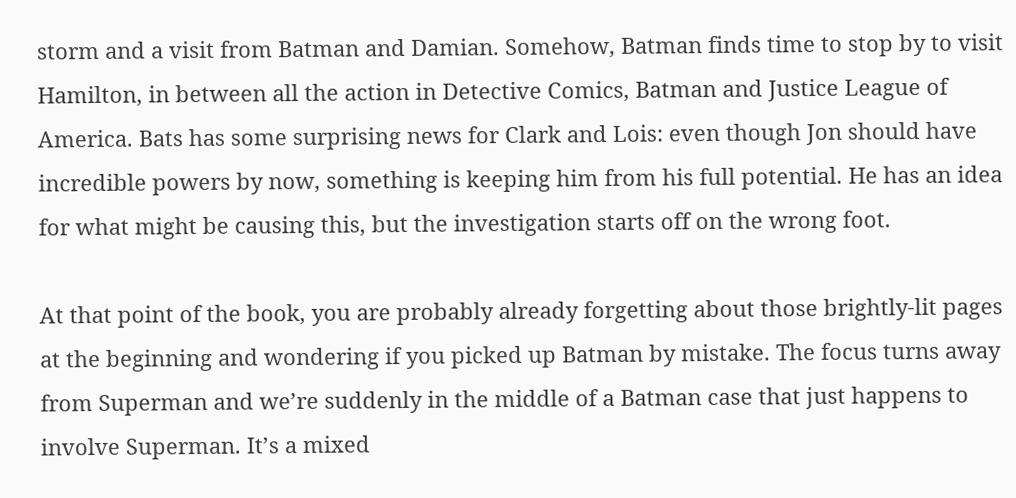storm and a visit from Batman and Damian. Somehow, Batman finds time to stop by to visit Hamilton, in between all the action in Detective Comics, Batman and Justice League of America. Bats has some surprising news for Clark and Lois: even though Jon should have incredible powers by now, something is keeping him from his full potential. He has an idea for what might be causing this, but the investigation starts off on the wrong foot.

At that point of the book, you are probably already forgetting about those brightly-lit pages at the beginning and wondering if you picked up Batman by mistake. The focus turns away from Superman and we’re suddenly in the middle of a Batman case that just happens to involve Superman. It’s a mixed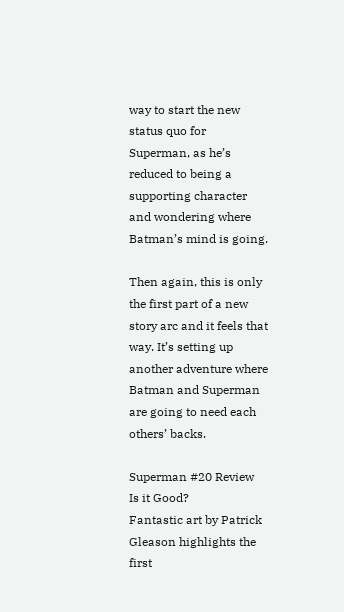way to start the new status quo for Superman, as he’s reduced to being a supporting character and wondering where Batman’s mind is going.

Then again, this is only the first part of a new story arc and it feels that way. It’s setting up another adventure where Batman and Superman are going to need each others’ backs.

Superman #20 Review
Is it Good?
Fantastic art by Patrick Gleason highlights the first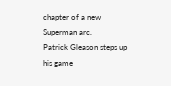chapter of a new Superman arc.
Patrick Gleason steps up his game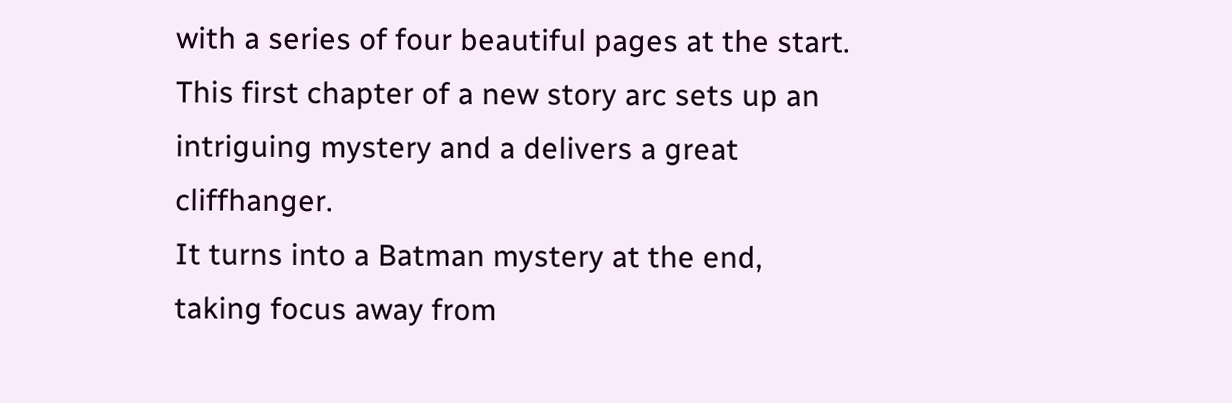with a series of four beautiful pages at the start.
This first chapter of a new story arc sets up an intriguing mystery and a delivers a great cliffhanger.
It turns into a Batman mystery at the end, taking focus away from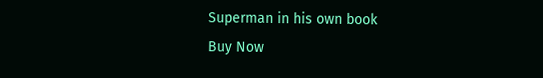Superman in his own book
Buy Now